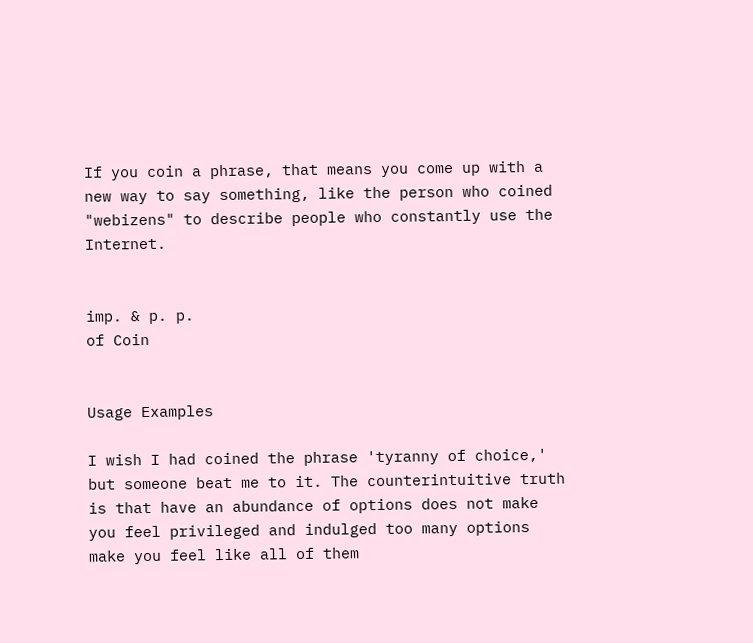If you coin a phrase, that means you come up with a new way to say something, like the person who coined "webizens" to describe people who constantly use the Internet.


imp. & p. p.
of Coin


Usage Examples

I wish I had coined the phrase 'tyranny of choice,' but someone beat me to it. The counterintuitive truth is that have an abundance of options does not make you feel privileged and indulged too many options make you feel like all of them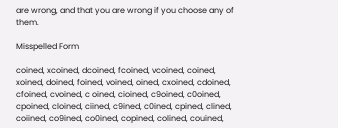are wrong, and that you are wrong if you choose any of them.

Misspelled Form

coined, xcoined, dcoined, fcoined, vcoined, coined, xoined, doined, foined, voined, oined, cxoined, cdoined, cfoined, cvoined, c oined, cioined, c9oined, c0oined, cpoined, cloined, ciined, c9ined, c0ined, cpined, clined, coiined, co9ined, co0ined, copined, colined, couined,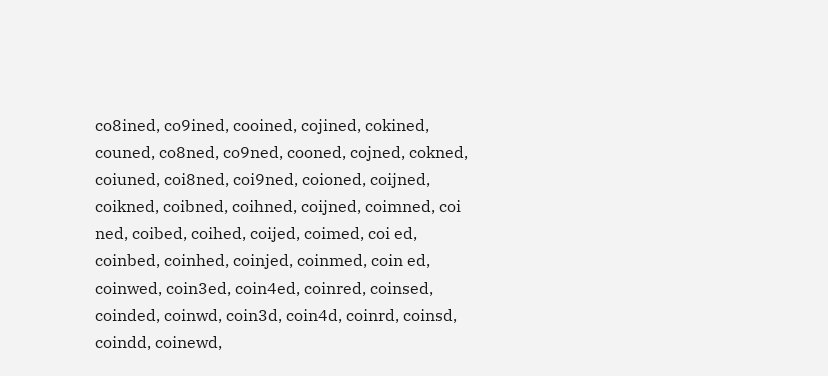co8ined, co9ined, cooined, cojined, cokined, couned, co8ned, co9ned, cooned, cojned, cokned, coiuned, coi8ned, coi9ned, coioned, coijned, coikned, coibned, coihned, coijned, coimned, coi ned, coibed, coihed, coijed, coimed, coi ed, coinbed, coinhed, coinjed, coinmed, coin ed, coinwed, coin3ed, coin4ed, coinred, coinsed, coinded, coinwd, coin3d, coin4d, coinrd, coinsd, coindd, coinewd,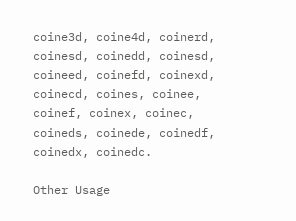coine3d, coine4d, coinerd, coinesd, coinedd, coinesd, coineed, coinefd, coinexd, coinecd, coines, coinee, coinef, coinex, coinec, coineds, coinede, coinedf, coinedx, coinedc.

Other Usage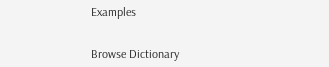Examples


Browse Dictionary